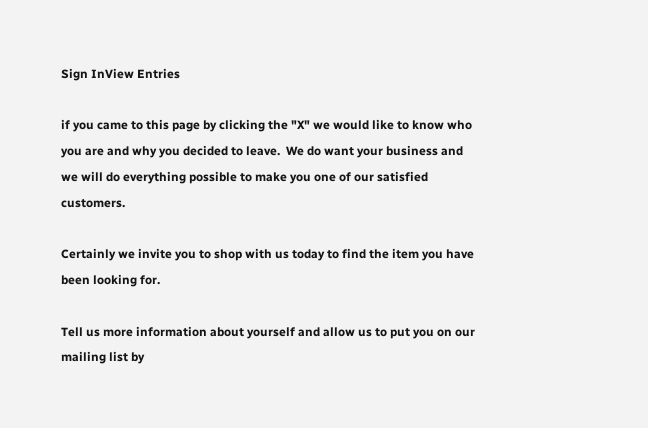Sign InView Entries

if you came to this page by clicking the "X" we would like to know who you are and why you decided to leave.  We do want your business and we will do everything possible to make you one of our satisfied customers.

Certainly we invite you to shop with us today to find the item you have been looking for.

Tell us more information about yourself and allow us to put you on our mailing list by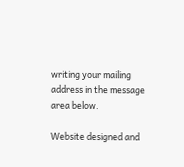writing your mailing address in the message area below.

Website designed and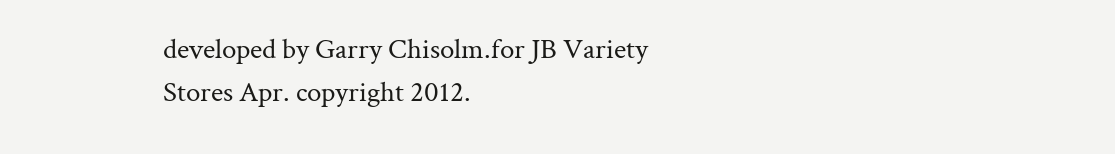developed by Garry Chisolm.for JB Variety Stores Apr. copyright 2012.